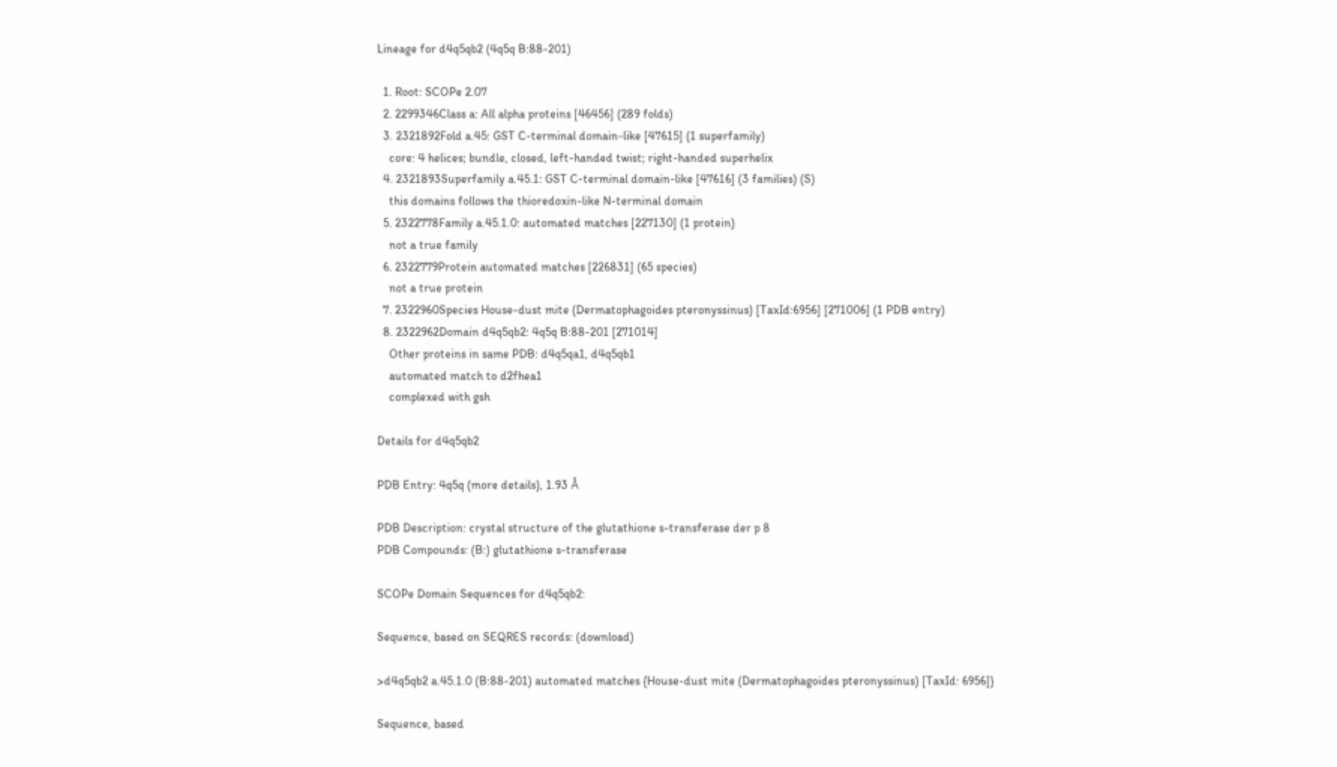Lineage for d4q5qb2 (4q5q B:88-201)

  1. Root: SCOPe 2.07
  2. 2299346Class a: All alpha proteins [46456] (289 folds)
  3. 2321892Fold a.45: GST C-terminal domain-like [47615] (1 superfamily)
    core: 4 helices; bundle, closed, left-handed twist; right-handed superhelix
  4. 2321893Superfamily a.45.1: GST C-terminal domain-like [47616] (3 families) (S)
    this domains follows the thioredoxin-like N-terminal domain
  5. 2322778Family a.45.1.0: automated matches [227130] (1 protein)
    not a true family
  6. 2322779Protein automated matches [226831] (65 species)
    not a true protein
  7. 2322960Species House-dust mite (Dermatophagoides pteronyssinus) [TaxId:6956] [271006] (1 PDB entry)
  8. 2322962Domain d4q5qb2: 4q5q B:88-201 [271014]
    Other proteins in same PDB: d4q5qa1, d4q5qb1
    automated match to d2fhea1
    complexed with gsh

Details for d4q5qb2

PDB Entry: 4q5q (more details), 1.93 Å

PDB Description: crystal structure of the glutathione s-transferase der p 8
PDB Compounds: (B:) glutathione s-transferase

SCOPe Domain Sequences for d4q5qb2:

Sequence, based on SEQRES records: (download)

>d4q5qb2 a.45.1.0 (B:88-201) automated matches {House-dust mite (Dermatophagoides pteronyssinus) [TaxId: 6956]}

Sequence, based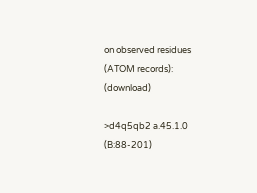on observed residues (ATOM records): (download)

>d4q5qb2 a.45.1.0 (B:88-201)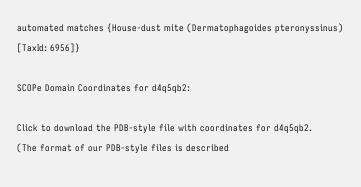automated matches {House-dust mite (Dermatophagoides pteronyssinus) [TaxId: 6956]}

SCOPe Domain Coordinates for d4q5qb2:

Click to download the PDB-style file with coordinates for d4q5qb2.
(The format of our PDB-style files is described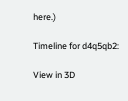here.)

Timeline for d4q5qb2:

View in 3D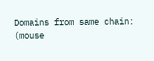Domains from same chain:
(mouse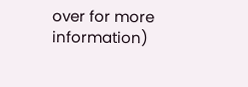over for more information)